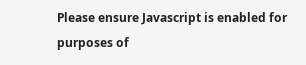Please ensure Javascript is enabled for purposes of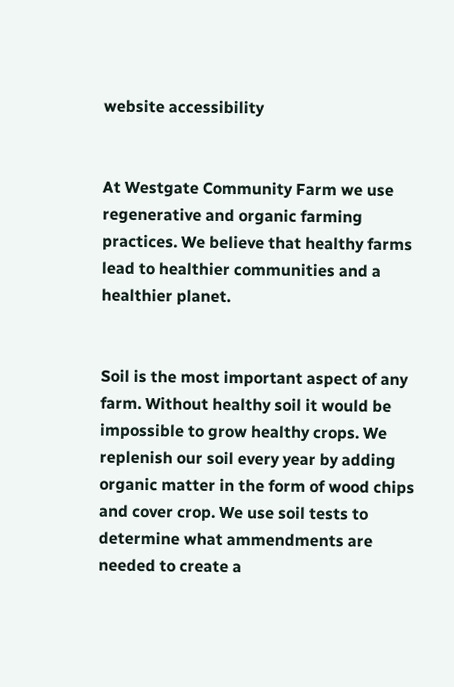website accessibility


At Westgate Community Farm we use regenerative and organic farming practices. We believe that healthy farms lead to healthier communities and a healthier planet.


Soil is the most important aspect of any farm. Without healthy soil it would be impossible to grow healthy crops. We replenish our soil every year by adding organic matter in the form of wood chips and cover crop. We use soil tests to determine what ammendments are needed to create a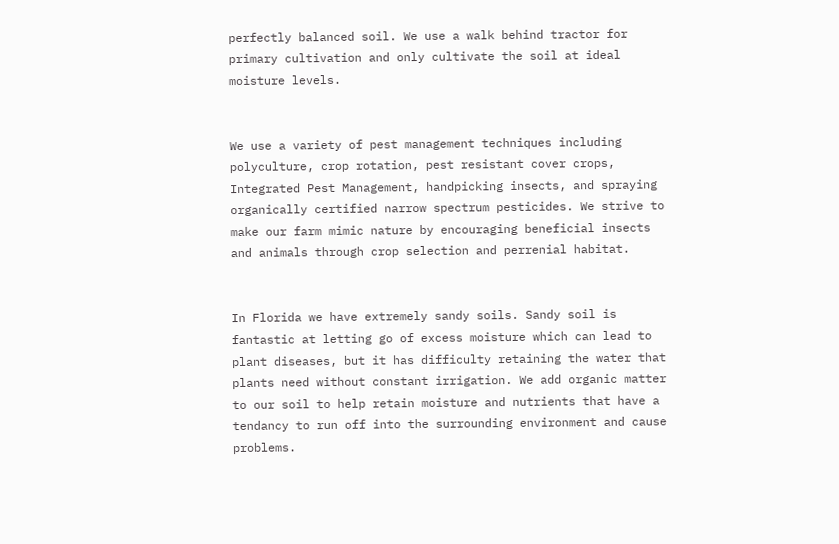perfectly balanced soil. We use a walk behind tractor for primary cultivation and only cultivate the soil at ideal moisture levels.


We use a variety of pest management techniques including polyculture, crop rotation, pest resistant cover crops, Integrated Pest Management, handpicking insects, and spraying organically certified narrow spectrum pesticides. We strive to make our farm mimic nature by encouraging beneficial insects and animals through crop selection and perrenial habitat.


In Florida we have extremely sandy soils. Sandy soil is fantastic at letting go of excess moisture which can lead to plant diseases, but it has difficulty retaining the water that plants need without constant irrigation. We add organic matter to our soil to help retain moisture and nutrients that have a tendancy to run off into the surrounding environment and cause problems.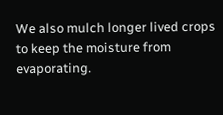We also mulch longer lived crops to keep the moisture from evaporating.